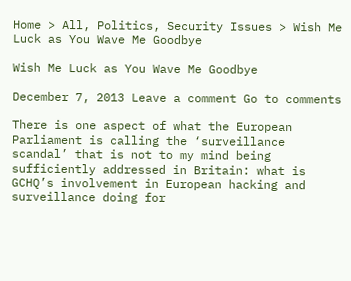Home > All, Politics, Security Issues > Wish Me Luck as You Wave Me Goodbye

Wish Me Luck as You Wave Me Goodbye

December 7, 2013 Leave a comment Go to comments

There is one aspect of what the European Parliament is calling the ‘surveillance scandal’ that is not to my mind being sufficiently addressed in Britain: what is GCHQ’s involvement in European hacking and surveillance doing for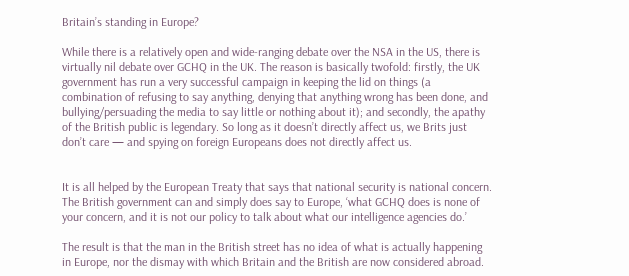Britain’s standing in Europe?

While there is a relatively open and wide-ranging debate over the NSA in the US, there is virtually nil debate over GCHQ in the UK. The reason is basically twofold: firstly, the UK government has run a very successful campaign in keeping the lid on things (a combination of refusing to say anything, denying that anything wrong has been done, and bullying/persuading the media to say little or nothing about it); and secondly, the apathy of the British public is legendary. So long as it doesn’t directly affect us, we Brits just don’t care — and spying on foreign Europeans does not directly affect us.


It is all helped by the European Treaty that says that national security is national concern. The British government can and simply does say to Europe, ‘what GCHQ does is none of your concern, and it is not our policy to talk about what our intelligence agencies do.’

The result is that the man in the British street has no idea of what is actually happening in Europe, nor the dismay with which Britain and the British are now considered abroad.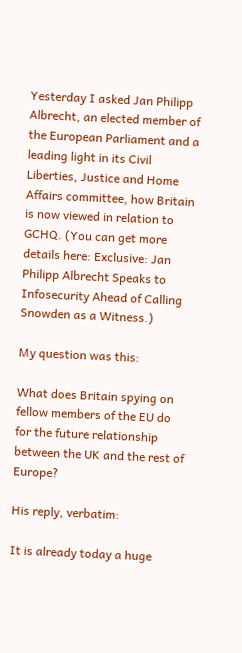Yesterday I asked Jan Philipp Albrecht, an elected member of the European Parliament and a leading light in its Civil Liberties, Justice and Home Affairs committee, how Britain is now viewed in relation to GCHQ. (You can get more details here: Exclusive: Jan Philipp Albrecht Speaks to Infosecurity Ahead of Calling Snowden as a Witness.)

My question was this:

What does Britain spying on fellow members of the EU do for the future relationship between the UK and the rest of Europe?

His reply, verbatim:

It is already today a huge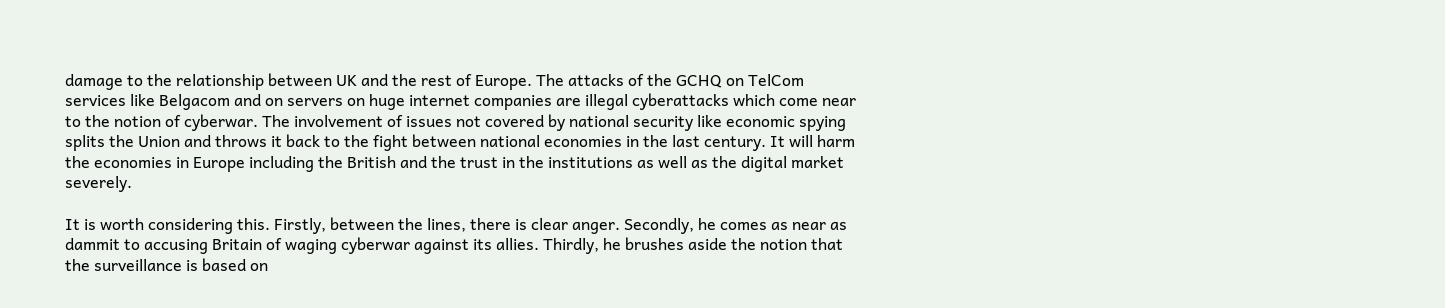damage to the relationship between UK and the rest of Europe. The attacks of the GCHQ on TelCom services like Belgacom and on servers on huge internet companies are illegal cyberattacks which come near to the notion of cyberwar. The involvement of issues not covered by national security like economic spying splits the Union and throws it back to the fight between national economies in the last century. It will harm the economies in Europe including the British and the trust in the institutions as well as the digital market severely.

It is worth considering this. Firstly, between the lines, there is clear anger. Secondly, he comes as near as dammit to accusing Britain of waging cyberwar against its allies. Thirdly, he brushes aside the notion that the surveillance is based on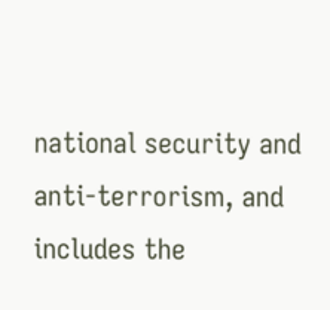national security and anti-terrorism, and includes the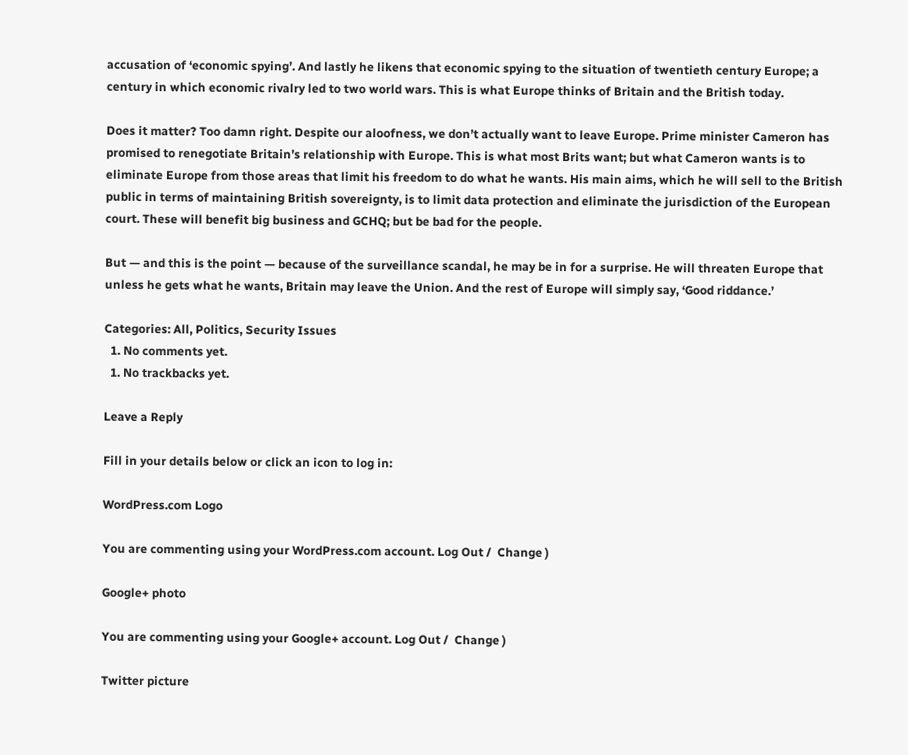accusation of ‘economic spying’. And lastly he likens that economic spying to the situation of twentieth century Europe; a century in which economic rivalry led to two world wars. This is what Europe thinks of Britain and the British today.

Does it matter? Too damn right. Despite our aloofness, we don’t actually want to leave Europe. Prime minister Cameron has promised to renegotiate Britain’s relationship with Europe. This is what most Brits want; but what Cameron wants is to eliminate Europe from those areas that limit his freedom to do what he wants. His main aims, which he will sell to the British public in terms of maintaining British sovereignty, is to limit data protection and eliminate the jurisdiction of the European court. These will benefit big business and GCHQ; but be bad for the people.

But — and this is the point — because of the surveillance scandal, he may be in for a surprise. He will threaten Europe that unless he gets what he wants, Britain may leave the Union. And the rest of Europe will simply say, ‘Good riddance.’

Categories: All, Politics, Security Issues
  1. No comments yet.
  1. No trackbacks yet.

Leave a Reply

Fill in your details below or click an icon to log in:

WordPress.com Logo

You are commenting using your WordPress.com account. Log Out /  Change )

Google+ photo

You are commenting using your Google+ account. Log Out /  Change )

Twitter picture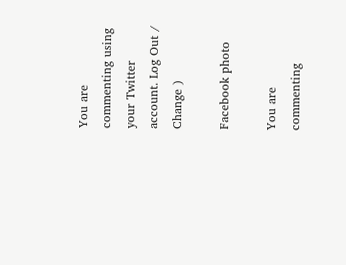You are commenting using your Twitter account. Log Out /  Change )

Facebook photo

You are commenting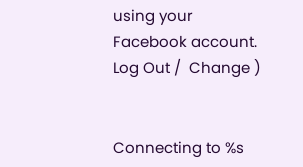using your Facebook account. Log Out /  Change )


Connecting to %s